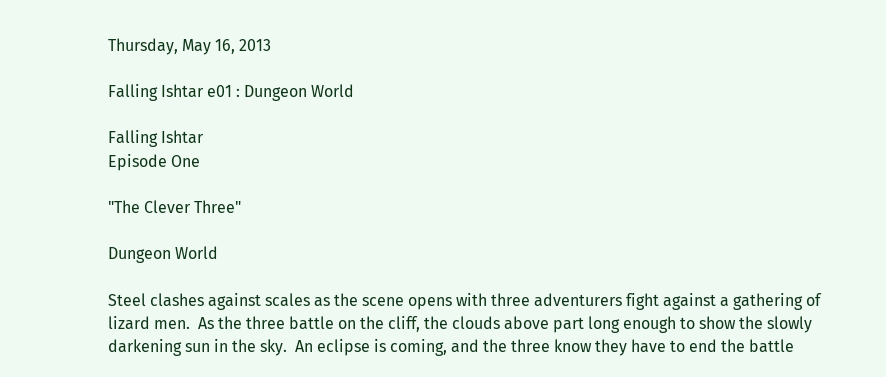Thursday, May 16, 2013

Falling Ishtar e01 : Dungeon World

Falling Ishtar
Episode One

"The Clever Three"

Dungeon World

Steel clashes against scales as the scene opens with three adventurers fight against a gathering of lizard men.  As the three battle on the cliff, the clouds above part long enough to show the slowly darkening sun in the sky.  An eclipse is coming, and the three know they have to end the battle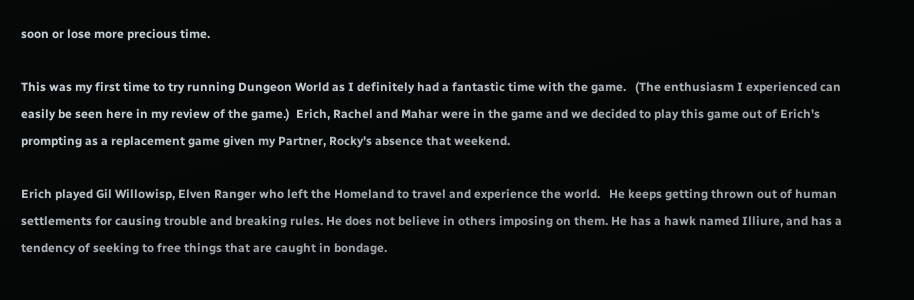soon or lose more precious time.

This was my first time to try running Dungeon World as I definitely had a fantastic time with the game.   (The enthusiasm I experienced can easily be seen here in my review of the game.)  Erich, Rachel and Mahar were in the game and we decided to play this game out of Erich's prompting as a replacement game given my Partner, Rocky's absence that weekend.

Erich played Gil Willowisp, Elven Ranger who left the Homeland to travel and experience the world.   He keeps getting thrown out of human settlements for causing trouble and breaking rules. He does not believe in others imposing on them. He has a hawk named Illiure, and has a tendency of seeking to free things that are caught in bondage.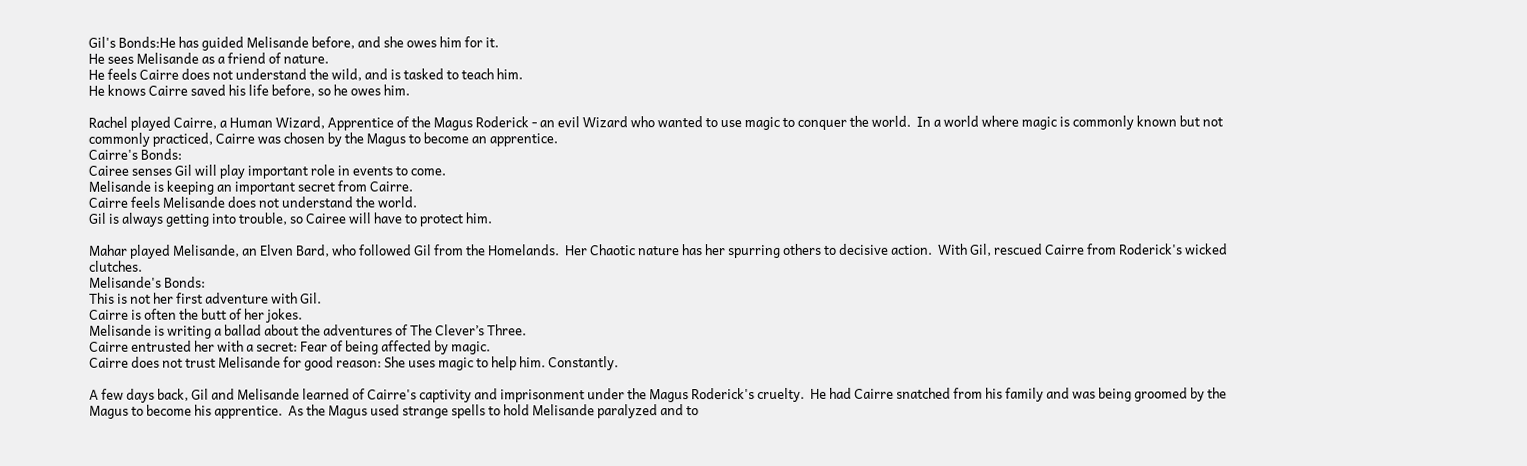Gil's Bonds:He has guided Melisande before, and she owes him for it.
He sees Melisande as a friend of nature.
He feels Cairre does not understand the wild, and is tasked to teach him.
He knows Cairre saved his life before, so he owes him.

Rachel played Cairre, a Human Wizard, Apprentice of the Magus Roderick - an evil Wizard who wanted to use magic to conquer the world.  In a world where magic is commonly known but not commonly practiced, Cairre was chosen by the Magus to become an apprentice.
Cairre's Bonds:
Cairee senses Gil will play important role in events to come.
Melisande is keeping an important secret from Cairre.
Cairre feels Melisande does not understand the world.
Gil is always getting into trouble, so Cairee will have to protect him.

Mahar played Melisande, an Elven Bard, who followed Gil from the Homelands.  Her Chaotic nature has her spurring others to decisive action.  With Gil, rescued Cairre from Roderick's wicked clutches.
Melisande's Bonds:
This is not her first adventure with Gil.
Cairre is often the butt of her jokes.
Melisande is writing a ballad about the adventures of The Clever’s Three.
Cairre entrusted her with a secret: Fear of being affected by magic.
Cairre does not trust Melisande for good reason: She uses magic to help him. Constantly.

A few days back, Gil and Melisande learned of Cairre's captivity and imprisonment under the Magus Roderick's cruelty.  He had Cairre snatched from his family and was being groomed by the Magus to become his apprentice.  As the Magus used strange spells to hold Melisande paralyzed and to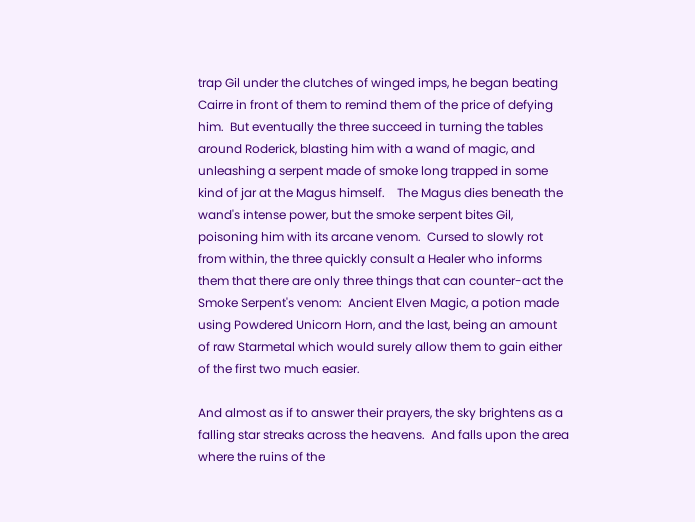trap Gil under the clutches of winged imps, he began beating Cairre in front of them to remind them of the price of defying him.  But eventually the three succeed in turning the tables around Roderick, blasting him with a wand of magic, and unleashing a serpent made of smoke long trapped in some kind of jar at the Magus himself.    The Magus dies beneath the wand's intense power, but the smoke serpent bites Gil, poisoning him with its arcane venom.  Cursed to slowly rot from within, the three quickly consult a Healer who informs them that there are only three things that can counter-act the Smoke Serpent's venom:  Ancient Elven Magic, a potion made using Powdered Unicorn Horn, and the last, being an amount of raw Starmetal which would surely allow them to gain either of the first two much easier.

And almost as if to answer their prayers, the sky brightens as a falling star streaks across the heavens.  And falls upon the area where the ruins of the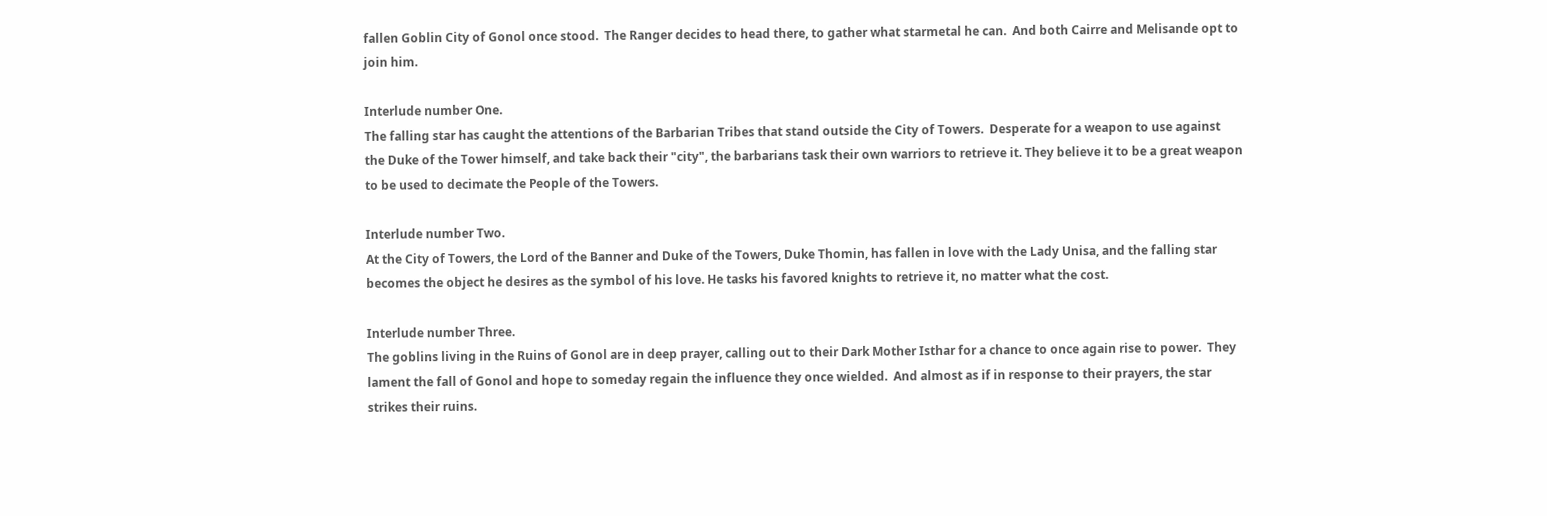fallen Goblin City of Gonol once stood.  The Ranger decides to head there, to gather what starmetal he can.  And both Cairre and Melisande opt to join him.

Interlude number One.
The falling star has caught the attentions of the Barbarian Tribes that stand outside the City of Towers.  Desperate for a weapon to use against the Duke of the Tower himself, and take back their "city", the barbarians task their own warriors to retrieve it. They believe it to be a great weapon to be used to decimate the People of the Towers.

Interlude number Two.
At the City of Towers, the Lord of the Banner and Duke of the Towers, Duke Thomin, has fallen in love with the Lady Unisa, and the falling star becomes the object he desires as the symbol of his love. He tasks his favored knights to retrieve it, no matter what the cost.

Interlude number Three.
The goblins living in the Ruins of Gonol are in deep prayer, calling out to their Dark Mother Isthar for a chance to once again rise to power.  They lament the fall of Gonol and hope to someday regain the influence they once wielded.  And almost as if in response to their prayers, the star strikes their ruins.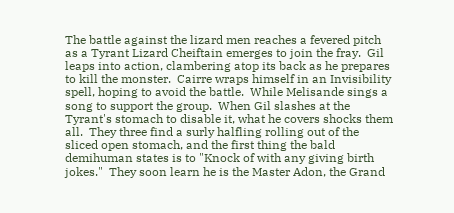The battle against the lizard men reaches a fevered pitch as a Tyrant Lizard Cheiftain emerges to join the fray.  Gil leaps into action, clambering atop its back as he prepares to kill the monster.  Cairre wraps himself in an Invisibility spell, hoping to avoid the battle.  While Melisande sings a song to support the group.  When Gil slashes at the Tyrant's stomach to disable it, what he covers shocks them all.  They three find a surly halfling rolling out of the sliced open stomach, and the first thing the bald demihuman states is to "Knock of with any giving birth jokes."  They soon learn he is the Master Adon, the Grand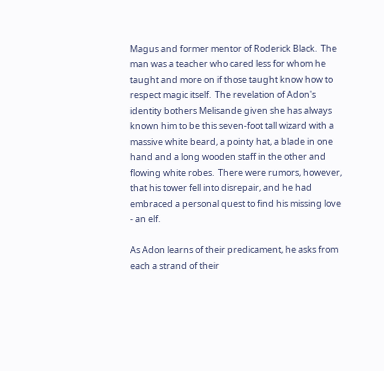Magus and former mentor of Roderick Black.  The man was a teacher who cared less for whom he taught and more on if those taught know how to respect magic itself.  The revelation of Adon's identity bothers Melisande given she has always known him to be this seven-foot tall wizard with a massive white beard, a pointy hat, a blade in one hand and a long wooden staff in the other and flowing white robes.  There were rumors, however, that his tower fell into disrepair, and he had embraced a personal quest to find his missing love - an elf.

As Adon learns of their predicament, he asks from each a strand of their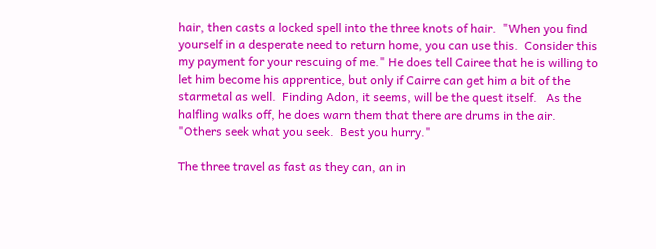hair, then casts a locked spell into the three knots of hair.  "When you find yourself in a desperate need to return home, you can use this.  Consider this my payment for your rescuing of me." He does tell Cairee that he is willing to let him become his apprentice, but only if Cairre can get him a bit of the starmetal as well.  Finding Adon, it seems, will be the quest itself.   As the halfling walks off, he does warn them that there are drums in the air.  "Others seek what you seek.  Best you hurry."

The three travel as fast as they can, an in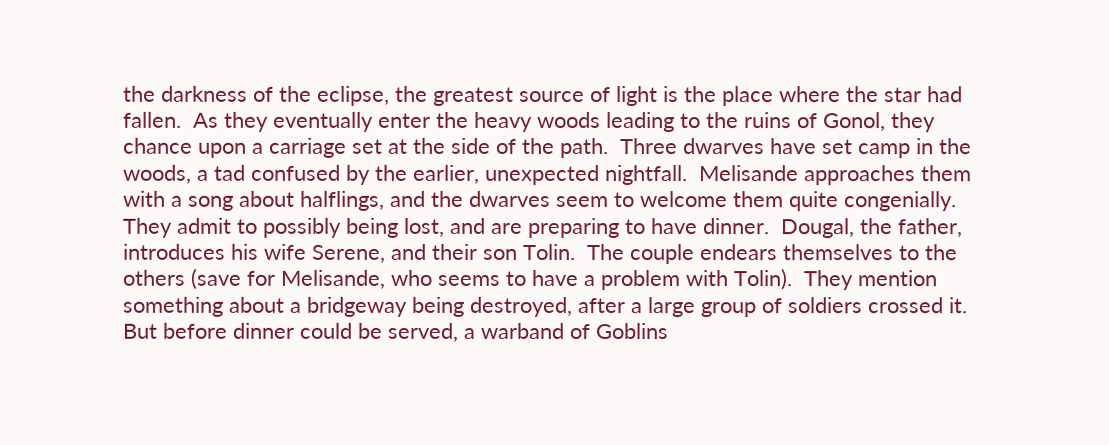the darkness of the eclipse, the greatest source of light is the place where the star had fallen.  As they eventually enter the heavy woods leading to the ruins of Gonol, they chance upon a carriage set at the side of the path.  Three dwarves have set camp in the woods, a tad confused by the earlier, unexpected nightfall.  Melisande approaches them with a song about halflings, and the dwarves seem to welcome them quite congenially.  They admit to possibly being lost, and are preparing to have dinner.  Dougal, the father, introduces his wife Serene, and their son Tolin.  The couple endears themselves to the others (save for Melisande, who seems to have a problem with Tolin).  They mention something about a bridgeway being destroyed, after a large group of soldiers crossed it.  But before dinner could be served, a warband of Goblins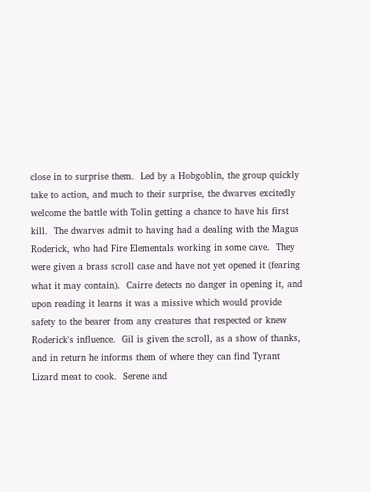close in to surprise them.  Led by a Hobgoblin, the group quickly take to action, and much to their surprise, the dwarves excitedly welcome the battle with Tolin getting a chance to have his first kill.  The dwarves admit to having had a dealing with the Magus Roderick, who had Fire Elementals working in some cave.  They were given a brass scroll case and have not yet opened it (fearing what it may contain).  Cairre detects no danger in opening it, and upon reading it learns it was a missive which would provide safety to the bearer from any creatures that respected or knew Roderick's influence.  Gil is given the scroll, as a show of thanks, and in return he informs them of where they can find Tyrant Lizard meat to cook.  Serene and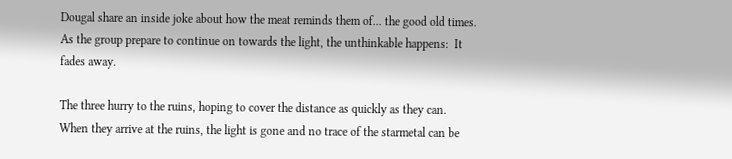Dougal share an inside joke about how the meat reminds them of... the good old times.  As the group prepare to continue on towards the light, the unthinkable happens:  It fades away.

The three hurry to the ruins, hoping to cover the distance as quickly as they can.  When they arrive at the ruins, the light is gone and no trace of the starmetal can be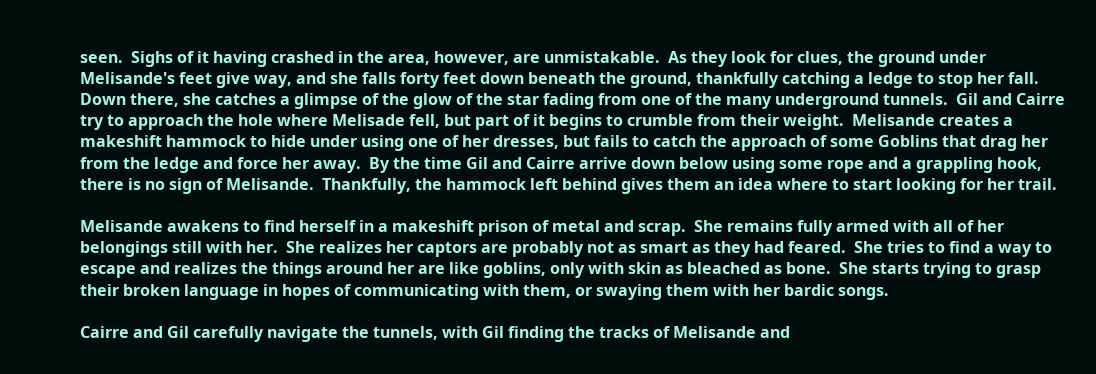seen.  Sighs of it having crashed in the area, however, are unmistakable.  As they look for clues, the ground under Melisande's feet give way, and she falls forty feet down beneath the ground, thankfully catching a ledge to stop her fall.  Down there, she catches a glimpse of the glow of the star fading from one of the many underground tunnels.  Gil and Cairre try to approach the hole where Melisade fell, but part of it begins to crumble from their weight.  Melisande creates a makeshift hammock to hide under using one of her dresses, but fails to catch the approach of some Goblins that drag her from the ledge and force her away.  By the time Gil and Cairre arrive down below using some rope and a grappling hook, there is no sign of Melisande.  Thankfully, the hammock left behind gives them an idea where to start looking for her trail.

Melisande awakens to find herself in a makeshift prison of metal and scrap.  She remains fully armed with all of her belongings still with her.  She realizes her captors are probably not as smart as they had feared.  She tries to find a way to escape and realizes the things around her are like goblins, only with skin as bleached as bone.  She starts trying to grasp their broken language in hopes of communicating with them, or swaying them with her bardic songs.

Cairre and Gil carefully navigate the tunnels, with Gil finding the tracks of Melisande and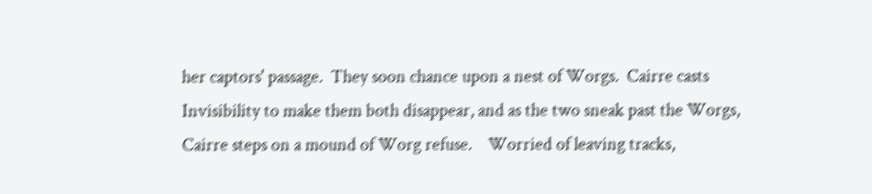her captors' passage.  They soon chance upon a nest of Worgs.  Cairre casts Invisibility to make them both disappear, and as the two sneak past the Worgs, Cairre steps on a mound of Worg refuse.    Worried of leaving tracks,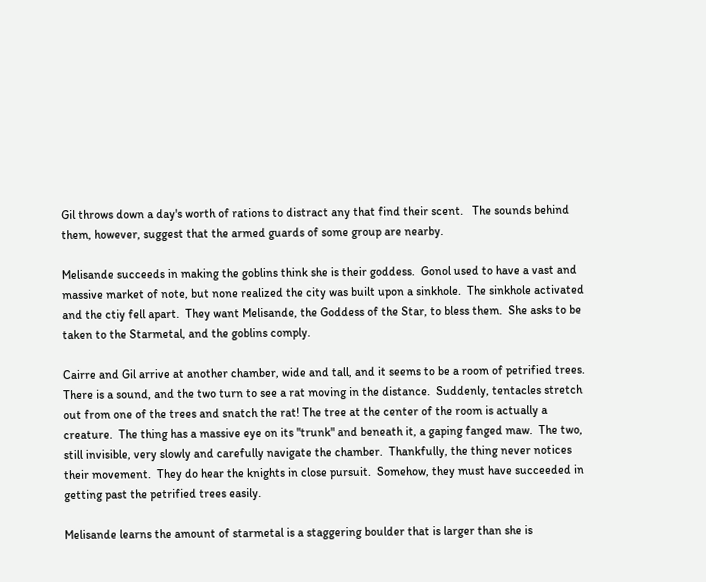Gil throws down a day's worth of rations to distract any that find their scent.   The sounds behind them, however, suggest that the armed guards of some group are nearby.

Melisande succeeds in making the goblins think she is their goddess.  Gonol used to have a vast and massive market of note, but none realized the city was built upon a sinkhole.  The sinkhole activated and the ctiy fell apart.  They want Melisande, the Goddess of the Star, to bless them.  She asks to be taken to the Starmetal, and the goblins comply.

Cairre and Gil arrive at another chamber, wide and tall, and it seems to be a room of petrified trees.  There is a sound, and the two turn to see a rat moving in the distance.  Suddenly, tentacles stretch out from one of the trees and snatch the rat! The tree at the center of the room is actually a creature.  The thing has a massive eye on its "trunk" and beneath it, a gaping fanged maw.  The two, still invisible, very slowly and carefully navigate the chamber.  Thankfully, the thing never notices their movement.  They do hear the knights in close pursuit.  Somehow, they must have succeeded in getting past the petrified trees easily.

Melisande learns the amount of starmetal is a staggering boulder that is larger than she is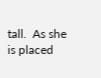tall.  As she is placed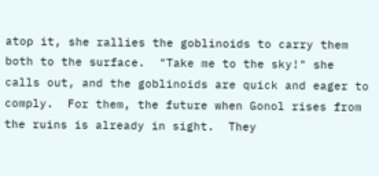atop it, she rallies the goblinoids to carry them both to the surface.  "Take me to the sky!" she calls out, and the goblinoids are quick and eager to comply.  For them, the future when Gonol rises from the ruins is already in sight.  They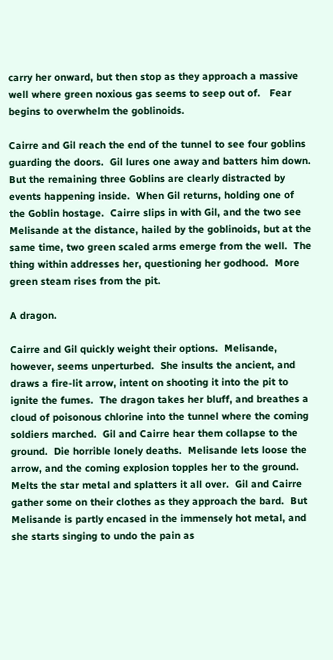carry her onward, but then stop as they approach a massive well where green noxious gas seems to seep out of.   Fear begins to overwhelm the goblinoids.

Cairre and Gil reach the end of the tunnel to see four goblins guarding the doors.  Gil lures one away and batters him down.  But the remaining three Goblins are clearly distracted by events happening inside.  When Gil returns, holding one of the Goblin hostage.  Cairre slips in with Gil, and the two see Melisande at the distance, hailed by the goblinoids, but at the same time, two green scaled arms emerge from the well.  The thing within addresses her, questioning her godhood.  More green steam rises from the pit.

A dragon.

Cairre and Gil quickly weight their options.  Melisande, however, seems unperturbed.  She insults the ancient, and draws a fire-lit arrow, intent on shooting it into the pit to ignite the fumes.  The dragon takes her bluff, and breathes a cloud of poisonous chlorine into the tunnel where the coming soldiers marched.  Gil and Cairre hear them collapse to the ground.  Die horrible lonely deaths.  Melisande lets loose the arrow, and the coming explosion topples her to the ground.  Melts the star metal and splatters it all over.  Gil and Cairre gather some on their clothes as they approach the bard.  But Melisande is partly encased in the immensely hot metal, and she starts singing to undo the pain as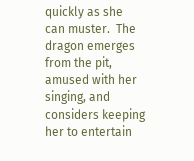quickly as she can muster.  The dragon emerges from the pit, amused with her singing, and considers keeping her to entertain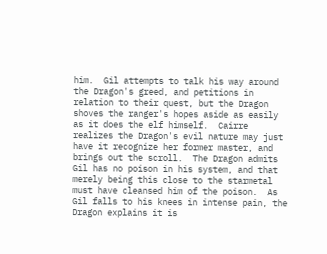him.  Gil attempts to talk his way around the Dragon's greed, and petitions in relation to their quest, but the Dragon shoves the ranger's hopes aside as easily as it does the elf himself.  Cairre realizes the Dragon's evil nature may just have it recognize her former master, and brings out the scroll.  The Dragon admits Gil has no poison in his system, and that merely being this close to the starmetal must have cleansed him of the poison.  As Gil falls to his knees in intense pain, the Dragon explains it is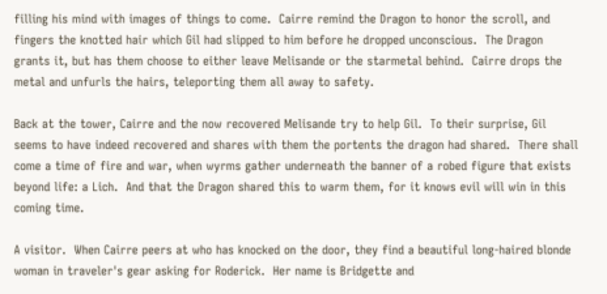filling his mind with images of things to come.  Cairre remind the Dragon to honor the scroll, and fingers the knotted hair which Gil had slipped to him before he dropped unconscious.  The Dragon grants it, but has them choose to either leave Melisande or the starmetal behind.  Cairre drops the metal and unfurls the hairs, teleporting them all away to safety.

Back at the tower, Cairre and the now recovered Melisande try to help Gil.  To their surprise, Gil seems to have indeed recovered and shares with them the portents the dragon had shared.  There shall come a time of fire and war, when wyrms gather underneath the banner of a robed figure that exists beyond life: a Lich.  And that the Dragon shared this to warm them, for it knows evil will win in this coming time.

A visitor.  When Cairre peers at who has knocked on the door, they find a beautiful long-haired blonde woman in traveler's gear asking for Roderick.  Her name is Bridgette and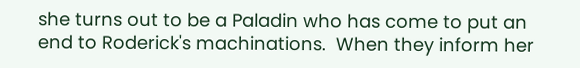she turns out to be a Paladin who has come to put an end to Roderick's machinations.  When they inform her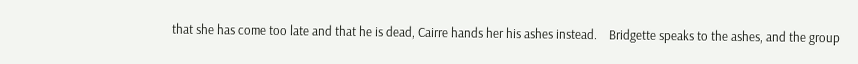that she has come too late and that he is dead, Cairre hands her his ashes instead.    Bridgette speaks to the ashes, and the group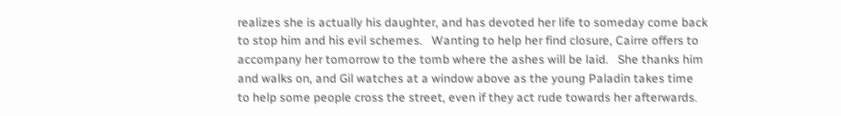realizes she is actually his daughter, and has devoted her life to someday come back to stop him and his evil schemes.   Wanting to help her find closure, Cairre offers to accompany her tomorrow to the tomb where the ashes will be laid.   She thanks him and walks on, and Gil watches at a window above as the young Paladin takes time to help some people cross the street, even if they act rude towards her afterwards.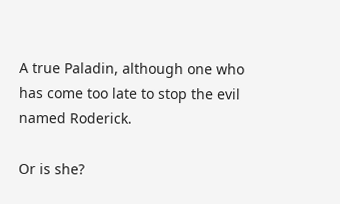A true Paladin, although one who has come too late to stop the evil named Roderick.

Or is she?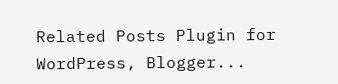Related Posts Plugin for WordPress, Blogger...